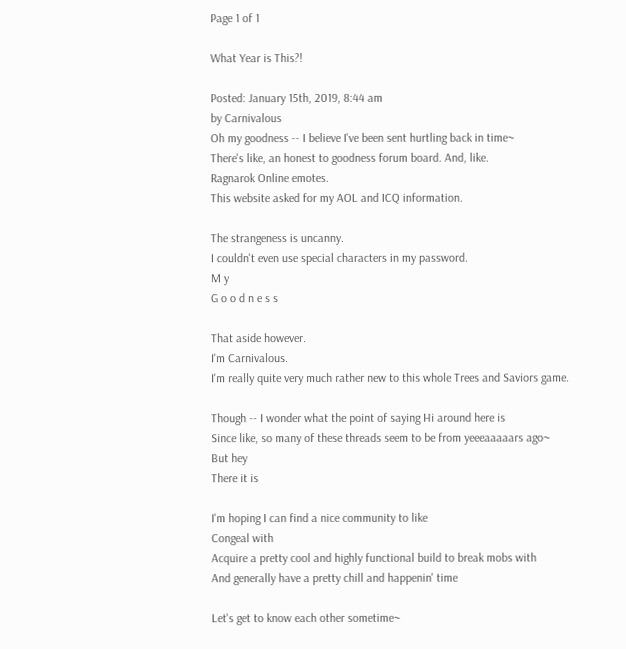Page 1 of 1

What Year is This?!

Posted: January 15th, 2019, 8:44 am
by Carnivalous
Oh my goodness -- I believe I've been sent hurtling back in time~
There's like, an honest to goodness forum board. And, like.
Ragnarok Online emotes.
This website asked for my AOL and ICQ information.

The strangeness is uncanny.
I couldn't even use special characters in my password.
M y
G o o d n e s s

That aside however.
I'm Carnivalous.
I'm really quite very much rather new to this whole Trees and Saviors game.

Though -- I wonder what the point of saying Hi around here is
Since like, so many of these threads seem to be from yeeeaaaaars ago~
But hey
There it is

I'm hoping I can find a nice community to like
Congeal with
Acquire a pretty cool and highly functional build to break mobs with
And generally have a pretty chill and happenin' time

Let's get to know each other sometime~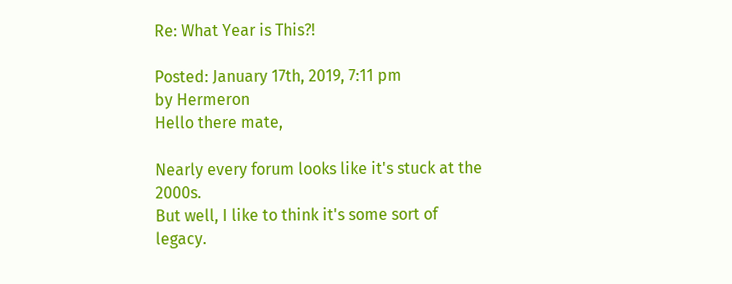Re: What Year is This?!

Posted: January 17th, 2019, 7:11 pm
by Hermeron
Hello there mate,

Nearly every forum looks like it's stuck at the 2000s.
But well, I like to think it's some sort of legacy.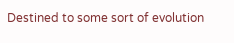Destined to some sort of evolution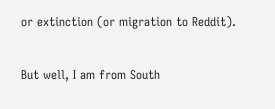or extinction (or migration to Reddit).

But well, I am from South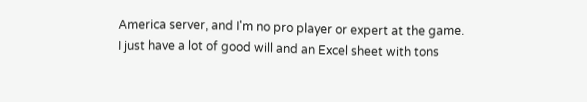America server, and I'm no pro player or expert at the game.
I just have a lot of good will and an Excel sheet with tons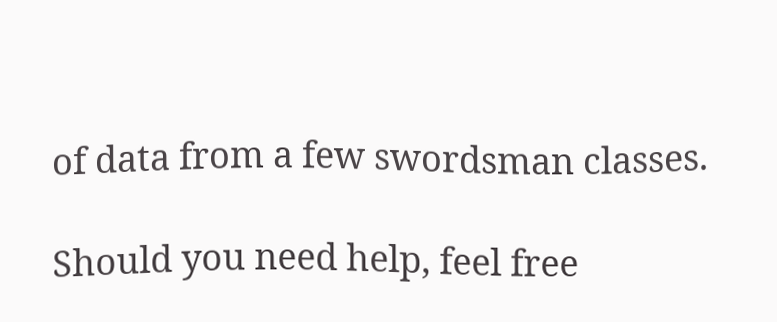of data from a few swordsman classes.

Should you need help, feel free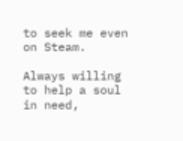to seek me even on Steam.

Always willing to help a soul in need,